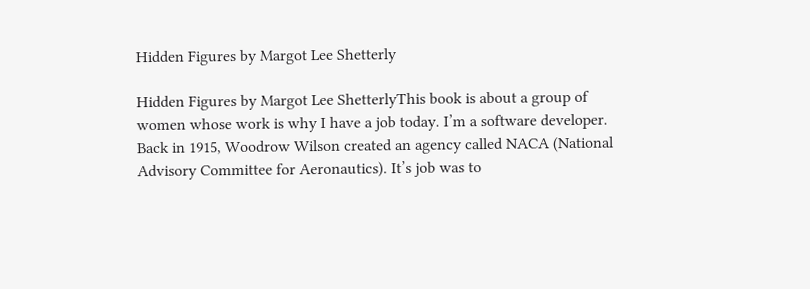Hidden Figures by Margot Lee Shetterly

Hidden Figures by Margot Lee ShetterlyThis book is about a group of women whose work is why I have a job today. I’m a software developer. Back in 1915, Woodrow Wilson created an agency called NACA (National Advisory Committee for Aeronautics). It’s job was to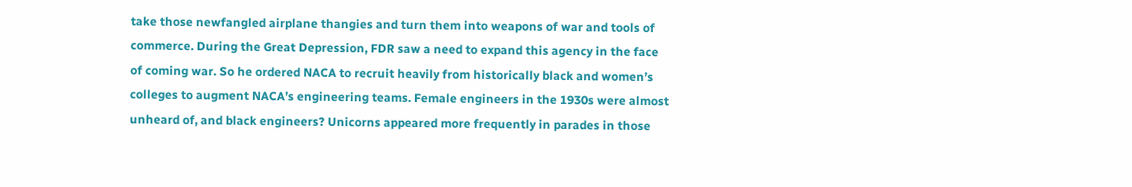take those newfangled airplane thangies and turn them into weapons of war and tools of commerce. During the Great Depression, FDR saw a need to expand this agency in the face of coming war. So he ordered NACA to recruit heavily from historically black and women’s colleges to augment NACA’s engineering teams. Female engineers in the 1930s were almost unheard of, and black engineers? Unicorns appeared more frequently in parades in those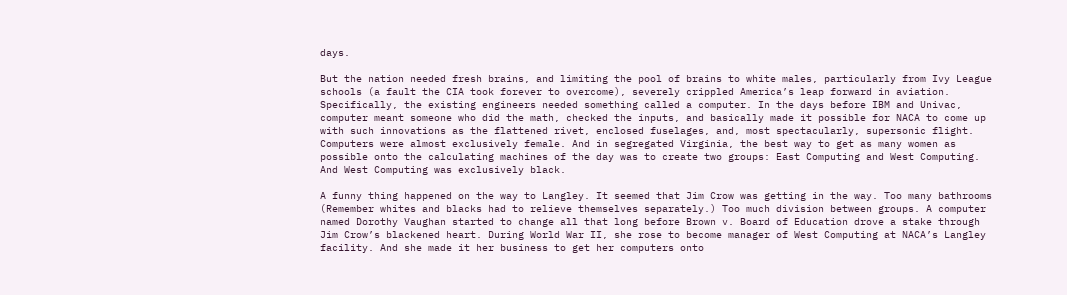days.

But the nation needed fresh brains, and limiting the pool of brains to white males, particularly from Ivy League schools (a fault the CIA took forever to overcome), severely crippled America’s leap forward in aviation. Specifically, the existing engineers needed something called a computer. In the days before IBM and Univac, computer meant someone who did the math, checked the inputs, and basically made it possible for NACA to come up with such innovations as the flattened rivet, enclosed fuselages, and, most spectacularly, supersonic flight. Computers were almost exclusively female. And in segregated Virginia, the best way to get as many women as possible onto the calculating machines of the day was to create two groups: East Computing and West Computing. And West Computing was exclusively black.

A funny thing happened on the way to Langley. It seemed that Jim Crow was getting in the way. Too many bathrooms (Remember whites and blacks had to relieve themselves separately.) Too much division between groups. A computer named Dorothy Vaughan started to change all that long before Brown v. Board of Education drove a stake through Jim Crow’s blackened heart. During World War II, she rose to become manager of West Computing at NACA’s Langley facility. And she made it her business to get her computers onto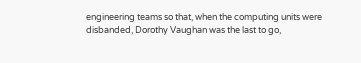engineering teams so that, when the computing units were disbanded, Dorothy Vaughan was the last to go,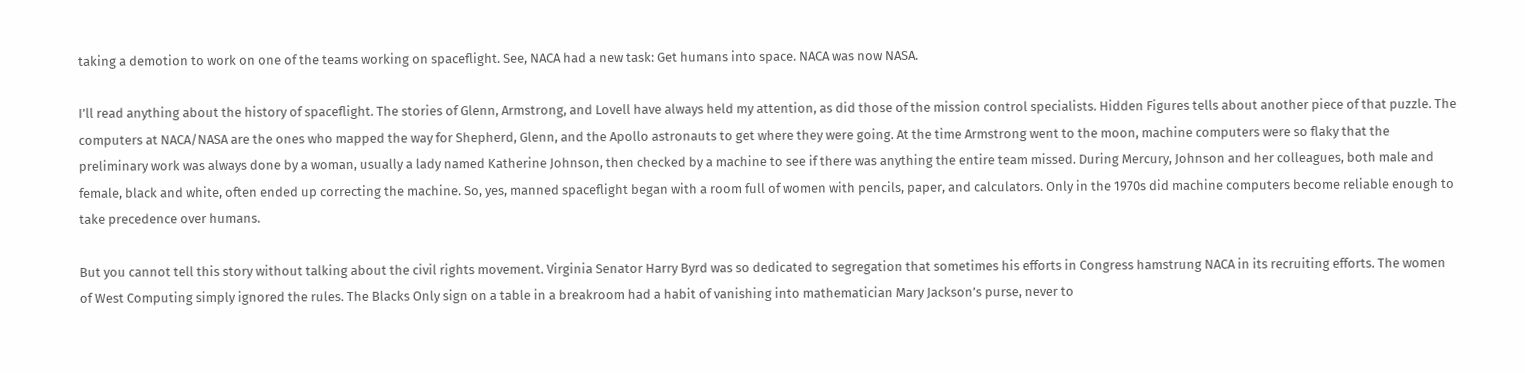taking a demotion to work on one of the teams working on spaceflight. See, NACA had a new task: Get humans into space. NACA was now NASA.

I’ll read anything about the history of spaceflight. The stories of Glenn, Armstrong, and Lovell have always held my attention, as did those of the mission control specialists. Hidden Figures tells about another piece of that puzzle. The computers at NACA/NASA are the ones who mapped the way for Shepherd, Glenn, and the Apollo astronauts to get where they were going. At the time Armstrong went to the moon, machine computers were so flaky that the preliminary work was always done by a woman, usually a lady named Katherine Johnson, then checked by a machine to see if there was anything the entire team missed. During Mercury, Johnson and her colleagues, both male and female, black and white, often ended up correcting the machine. So, yes, manned spaceflight began with a room full of women with pencils, paper, and calculators. Only in the 1970s did machine computers become reliable enough to take precedence over humans.

But you cannot tell this story without talking about the civil rights movement. Virginia Senator Harry Byrd was so dedicated to segregation that sometimes his efforts in Congress hamstrung NACA in its recruiting efforts. The women of West Computing simply ignored the rules. The Blacks Only sign on a table in a breakroom had a habit of vanishing into mathematician Mary Jackson’s purse, never to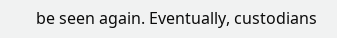be seen again. Eventually, custodians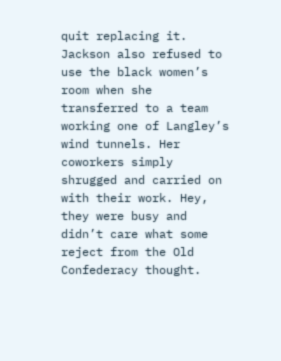quit replacing it. Jackson also refused to use the black women’s room when she transferred to a team working one of Langley’s wind tunnels. Her coworkers simply shrugged and carried on with their work. Hey, they were busy and didn’t care what some reject from the Old Confederacy thought.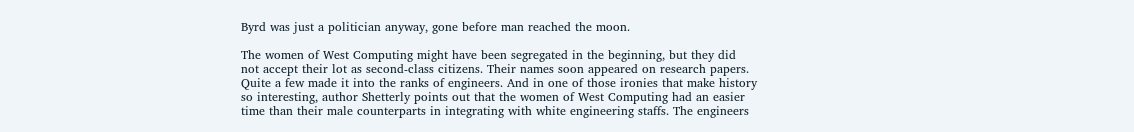Byrd was just a politician anyway, gone before man reached the moon.

The women of West Computing might have been segregated in the beginning, but they did not accept their lot as second-class citizens. Their names soon appeared on research papers. Quite a few made it into the ranks of engineers. And in one of those ironies that make history so interesting, author Shetterly points out that the women of West Computing had an easier time than their male counterparts in integrating with white engineering staffs. The engineers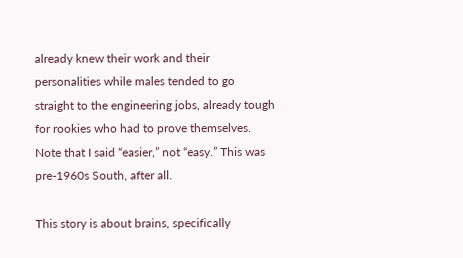already knew their work and their personalities while males tended to go straight to the engineering jobs, already tough for rookies who had to prove themselves. Note that I said “easier,” not “easy.” This was pre-1960s South, after all.

This story is about brains, specifically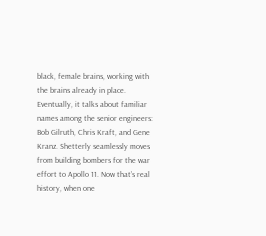black, female brains, working with the brains already in place. Eventually, it talks about familiar names among the senior engineers: Bob Gilruth, Chris Kraft, and Gene Kranz. Shetterly seamlessly moves from building bombers for the war effort to Apollo 11. Now that’s real history, when one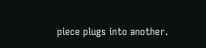piece plugs into another.